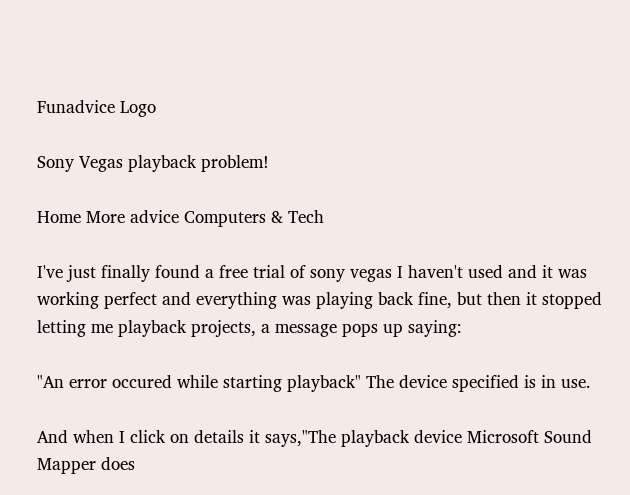Funadvice Logo

Sony Vegas playback problem!

Home More advice Computers & Tech

I've just finally found a free trial of sony vegas I haven't used and it was working perfect and everything was playing back fine, but then it stopped letting me playback projects, a message pops up saying:

"An error occured while starting playback" The device specified is in use.

And when I click on details it says,"The playback device Microsoft Sound Mapper does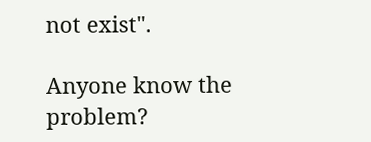not exist".

Anyone know the problem?